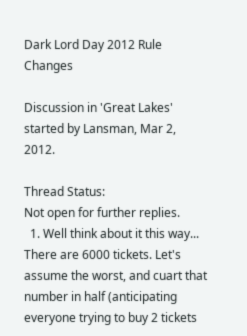Dark Lord Day 2012 Rule Changes

Discussion in 'Great Lakes' started by Lansman, Mar 2, 2012.

Thread Status:
Not open for further replies.
  1. Well think about it this way... There are 6000 tickets. Let's assume the worst, and cuart that number in half (anticipating everyone trying to buy 2 tickets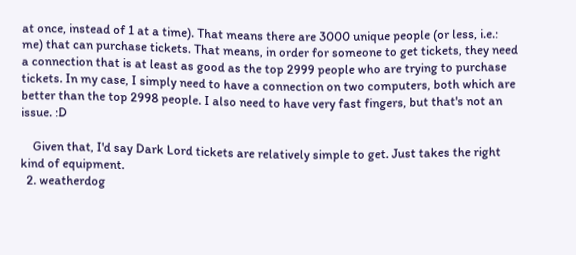at once, instead of 1 at a time). That means there are 3000 unique people (or less, i.e.: me) that can purchase tickets. That means, in order for someone to get tickets, they need a connection that is at least as good as the top 2999 people who are trying to purchase tickets. In my case, I simply need to have a connection on two computers, both which are better than the top 2998 people. I also need to have very fast fingers, but that's not an issue. :D

    Given that, I'd say Dark Lord tickets are relatively simple to get. Just takes the right kind of equipment.
  2. weatherdog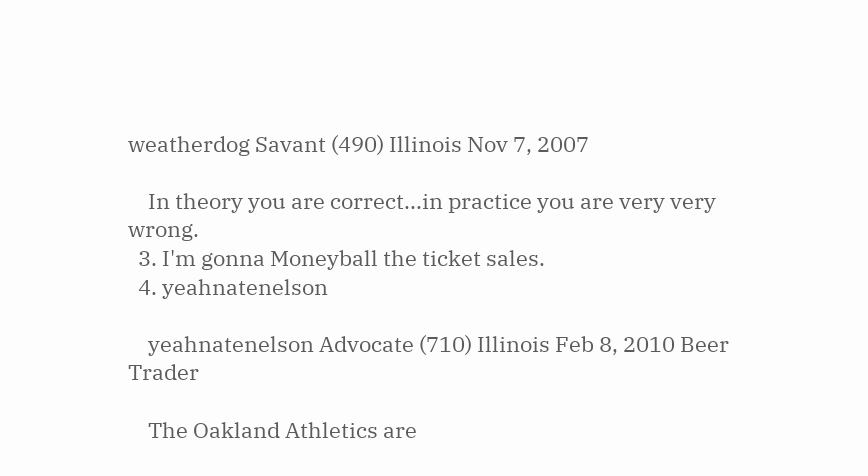weatherdog Savant (490) Illinois Nov 7, 2007

    In theory you are correct...in practice you are very very wrong.
  3. I'm gonna Moneyball the ticket sales.
  4. yeahnatenelson

    yeahnatenelson Advocate (710) Illinois Feb 8, 2010 Beer Trader

    The Oakland Athletics are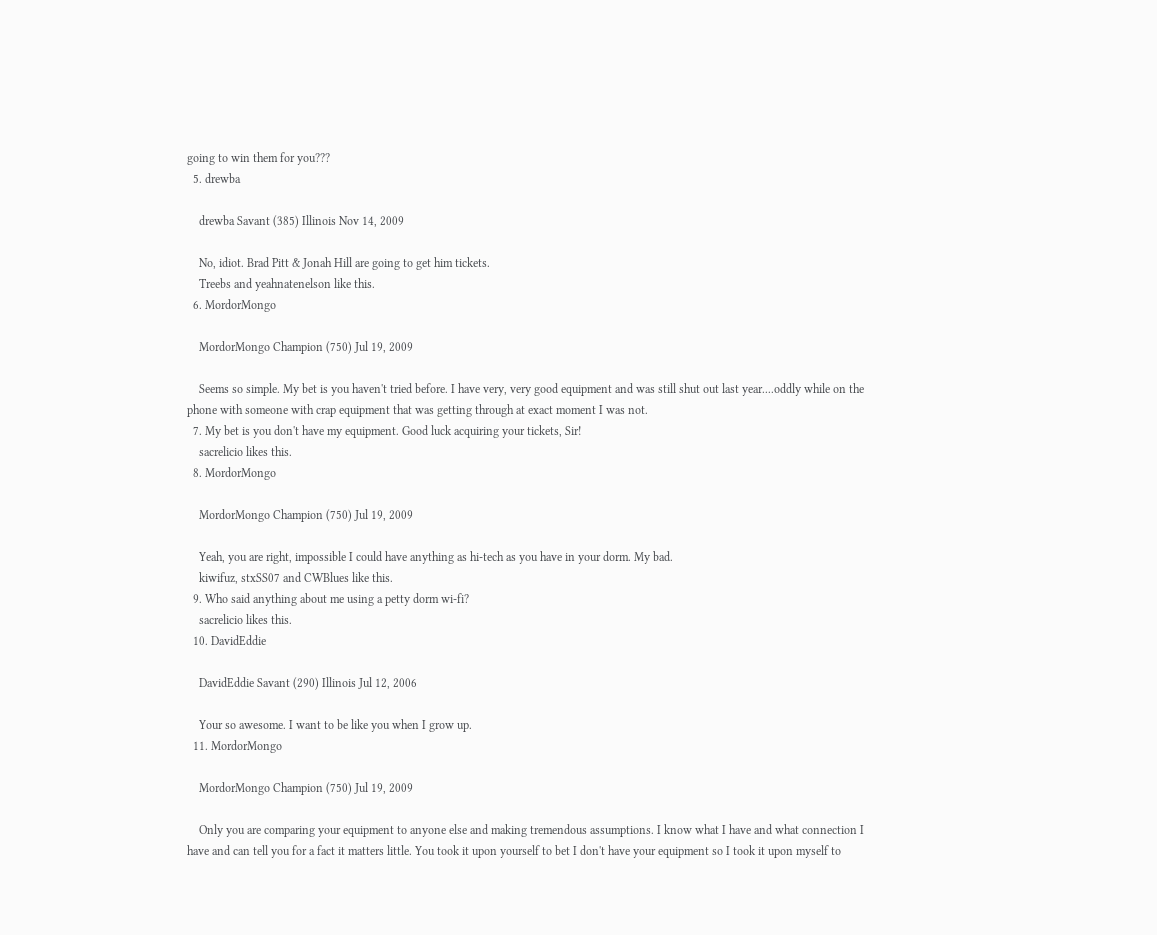going to win them for you???
  5. drewba

    drewba Savant (385) Illinois Nov 14, 2009

    No, idiot. Brad Pitt & Jonah Hill are going to get him tickets.
    Treebs and yeahnatenelson like this.
  6. MordorMongo

    MordorMongo Champion (750) Jul 19, 2009

    Seems so simple. My bet is you haven't tried before. I have very, very good equipment and was still shut out last year....oddly while on the phone with someone with crap equipment that was getting through at exact moment I was not.
  7. My bet is you don't have my equipment. Good luck acquiring your tickets, Sir!
    sacrelicio likes this.
  8. MordorMongo

    MordorMongo Champion (750) Jul 19, 2009

    Yeah, you are right, impossible I could have anything as hi-tech as you have in your dorm. My bad.
    kiwifuz, stxSS07 and CWBlues like this.
  9. Who said anything about me using a petty dorm wi-fi?
    sacrelicio likes this.
  10. DavidEddie

    DavidEddie Savant (290) Illinois Jul 12, 2006

    Your so awesome. I want to be like you when I grow up.
  11. MordorMongo

    MordorMongo Champion (750) Jul 19, 2009

    Only you are comparing your equipment to anyone else and making tremendous assumptions. I know what I have and what connection I have and can tell you for a fact it matters little. You took it upon yourself to bet I don't have your equipment so I took it upon myself to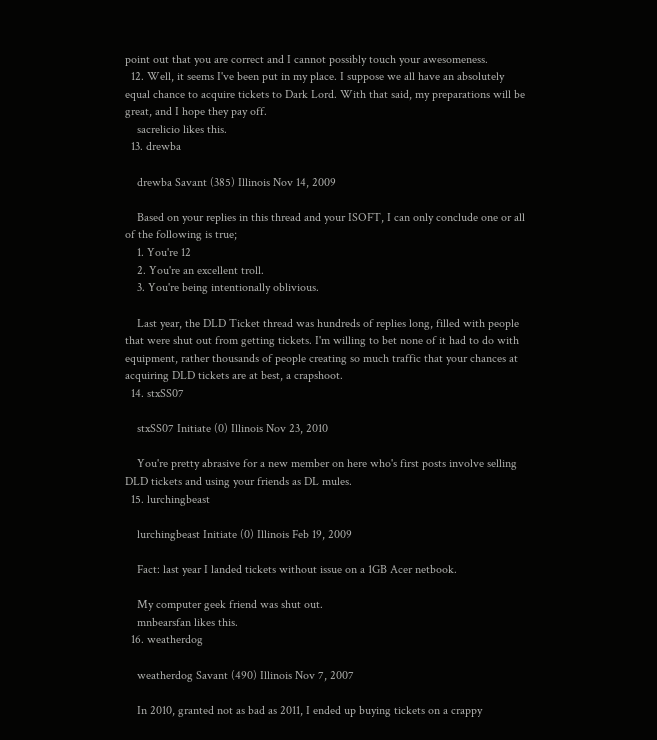point out that you are correct and I cannot possibly touch your awesomeness.
  12. Well, it seems I've been put in my place. I suppose we all have an absolutely equal chance to acquire tickets to Dark Lord. With that said, my preparations will be great, and I hope they pay off.
    sacrelicio likes this.
  13. drewba

    drewba Savant (385) Illinois Nov 14, 2009

    Based on your replies in this thread and your ISOFT, I can only conclude one or all of the following is true;
    1. You're 12
    2. You're an excellent troll.
    3. You're being intentionally oblivious.

    Last year, the DLD Ticket thread was hundreds of replies long, filled with people that were shut out from getting tickets. I'm willing to bet none of it had to do with equipment, rather thousands of people creating so much traffic that your chances at acquiring DLD tickets are at best, a crapshoot.
  14. stxSS07

    stxSS07 Initiate (0) Illinois Nov 23, 2010

    You're pretty abrasive for a new member on here who's first posts involve selling DLD tickets and using your friends as DL mules.
  15. lurchingbeast

    lurchingbeast Initiate (0) Illinois Feb 19, 2009

    Fact: last year I landed tickets without issue on a 1GB Acer netbook.

    My computer geek friend was shut out.
    mnbearsfan likes this.
  16. weatherdog

    weatherdog Savant (490) Illinois Nov 7, 2007

    In 2010, granted not as bad as 2011, I ended up buying tickets on a crappy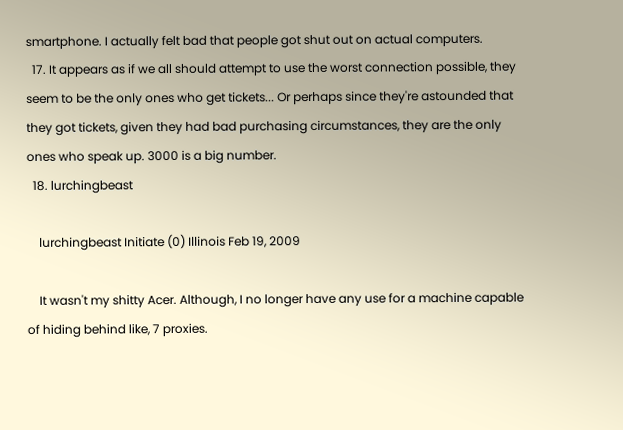smartphone. I actually felt bad that people got shut out on actual computers.
  17. It appears as if we all should attempt to use the worst connection possible, they seem to be the only ones who get tickets... Or perhaps since they're astounded that they got tickets, given they had bad purchasing circumstances, they are the only ones who speak up. 3000 is a big number.
  18. lurchingbeast

    lurchingbeast Initiate (0) Illinois Feb 19, 2009

    It wasn't my shitty Acer. Although, I no longer have any use for a machine capable of hiding behind like, 7 proxies.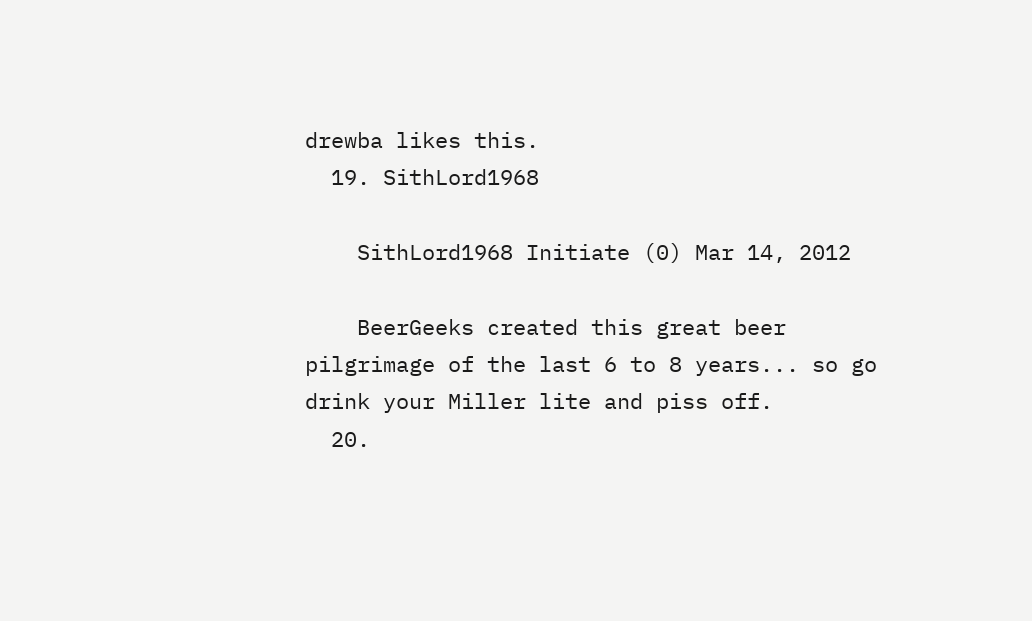drewba likes this.
  19. SithLord1968

    SithLord1968 Initiate (0) Mar 14, 2012

    BeerGeeks created this great beer pilgrimage of the last 6 to 8 years... so go drink your Miller lite and piss off.
  20.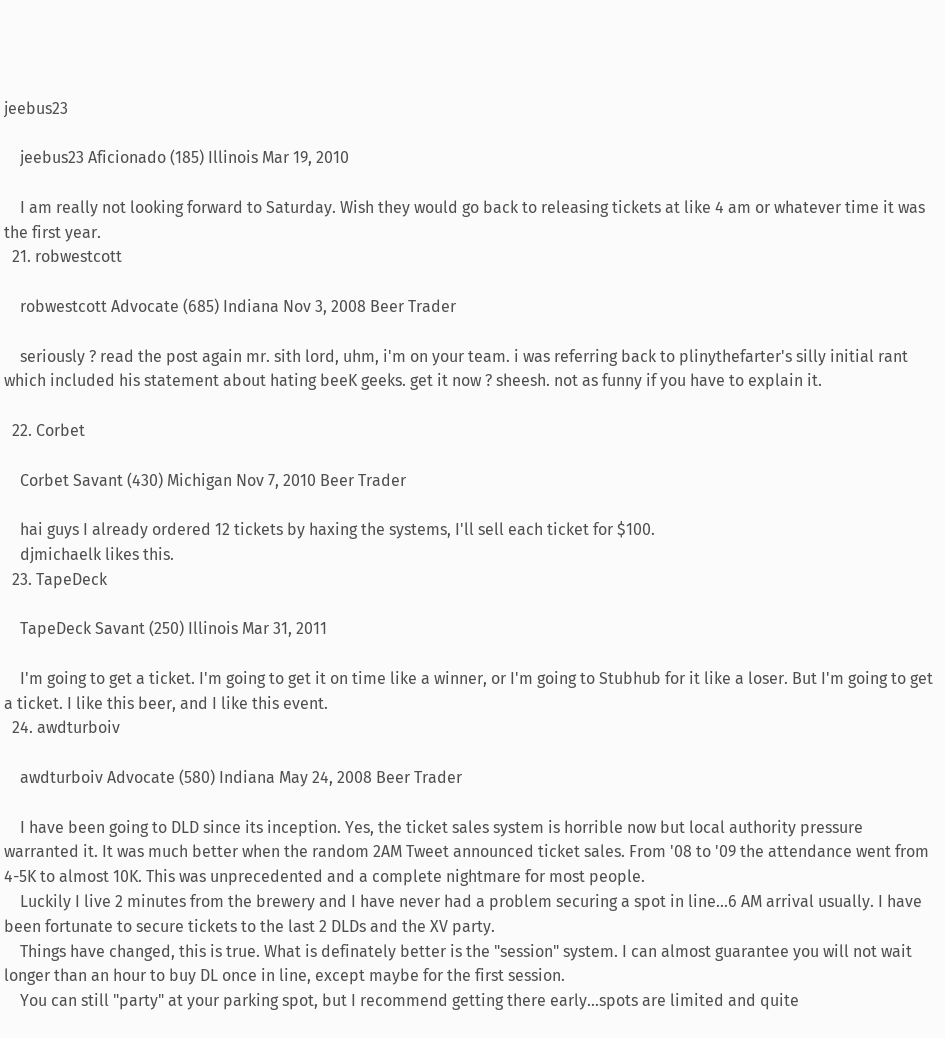jeebus23

    jeebus23 Aficionado (185) Illinois Mar 19, 2010

    I am really not looking forward to Saturday. Wish they would go back to releasing tickets at like 4 am or whatever time it was the first year.
  21. robwestcott

    robwestcott Advocate (685) Indiana Nov 3, 2008 Beer Trader

    seriously ? read the post again mr. sith lord, uhm, i'm on your team. i was referring back to plinythefarter's silly initial rant which included his statement about hating beeK geeks. get it now ? sheesh. not as funny if you have to explain it.

  22. Corbet

    Corbet Savant (430) Michigan Nov 7, 2010 Beer Trader

    hai guys I already ordered 12 tickets by haxing the systems, I'll sell each ticket for $100.
    djmichaelk likes this.
  23. TapeDeck

    TapeDeck Savant (250) Illinois Mar 31, 2011

    I'm going to get a ticket. I'm going to get it on time like a winner, or I'm going to Stubhub for it like a loser. But I'm going to get a ticket. I like this beer, and I like this event.
  24. awdturboiv

    awdturboiv Advocate (580) Indiana May 24, 2008 Beer Trader

    I have been going to DLD since its inception. Yes, the ticket sales system is horrible now but local authority pressure warranted it. It was much better when the random 2AM Tweet announced ticket sales. From '08 to '09 the attendance went from 4-5K to almost 10K. This was unprecedented and a complete nightmare for most people.
    Luckily I live 2 minutes from the brewery and I have never had a problem securing a spot in line...6 AM arrival usually. I have been fortunate to secure tickets to the last 2 DLDs and the XV party.
    Things have changed, this is true. What is definately better is the "session" system. I can almost guarantee you will not wait longer than an hour to buy DL once in line, except maybe for the first session.
    You can still "party" at your parking spot, but I recommend getting there early...spots are limited and quite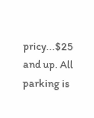pricy...$25 and up. All parking is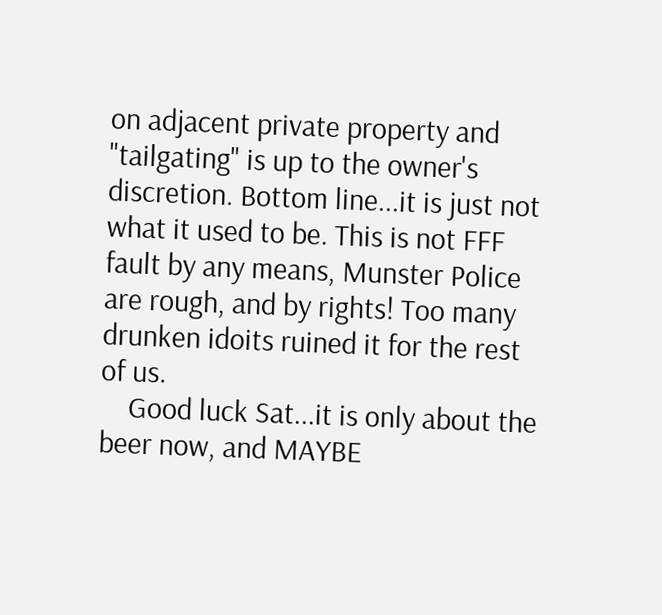on adjacent private property and "tailgating" is up to the owner's discretion. Bottom line...it is just not what it used to be. This is not FFF fault by any means, Munster Police are rough, and by rights! Too many drunken idoits ruined it for the rest of us.
    Good luck Sat...it is only about the beer now, and MAYBE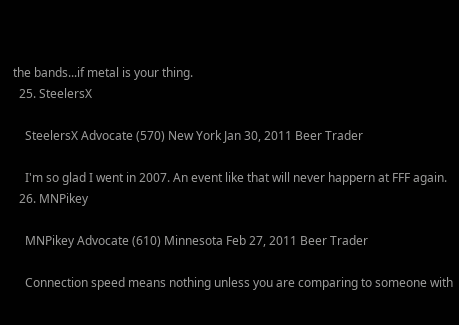the bands...if metal is your thing.
  25. SteelersX

    SteelersX Advocate (570) New York Jan 30, 2011 Beer Trader

    I'm so glad I went in 2007. An event like that will never happern at FFF again.
  26. MNPikey

    MNPikey Advocate (610) Minnesota Feb 27, 2011 Beer Trader

    Connection speed means nothing unless you are comparing to someone with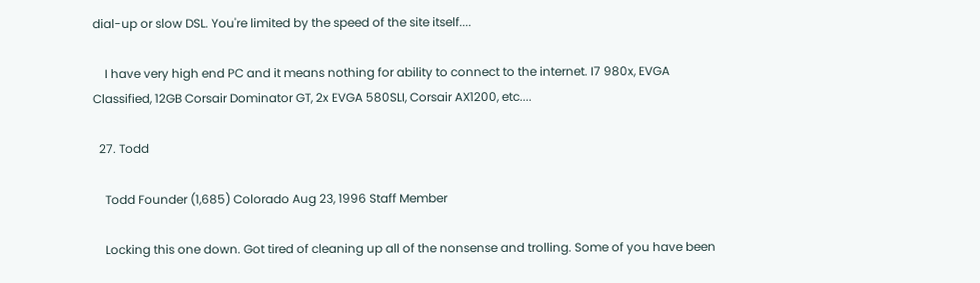dial-up or slow DSL. You're limited by the speed of the site itself....

    I have very high end PC and it means nothing for ability to connect to the internet. I7 980x, EVGA Classified, 12GB Corsair Dominator GT, 2x EVGA 580SLI, Corsair AX1200, etc....

  27. Todd

    Todd Founder (1,685) Colorado Aug 23, 1996 Staff Member

    Locking this one down. Got tired of cleaning up all of the nonsense and trolling. Some of you have been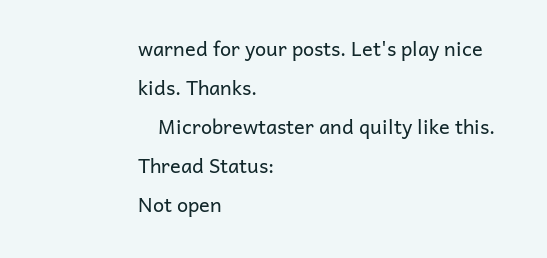warned for your posts. Let's play nice kids. Thanks.
    Microbrewtaster and quilty like this.
Thread Status:
Not open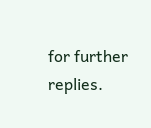for further replies.